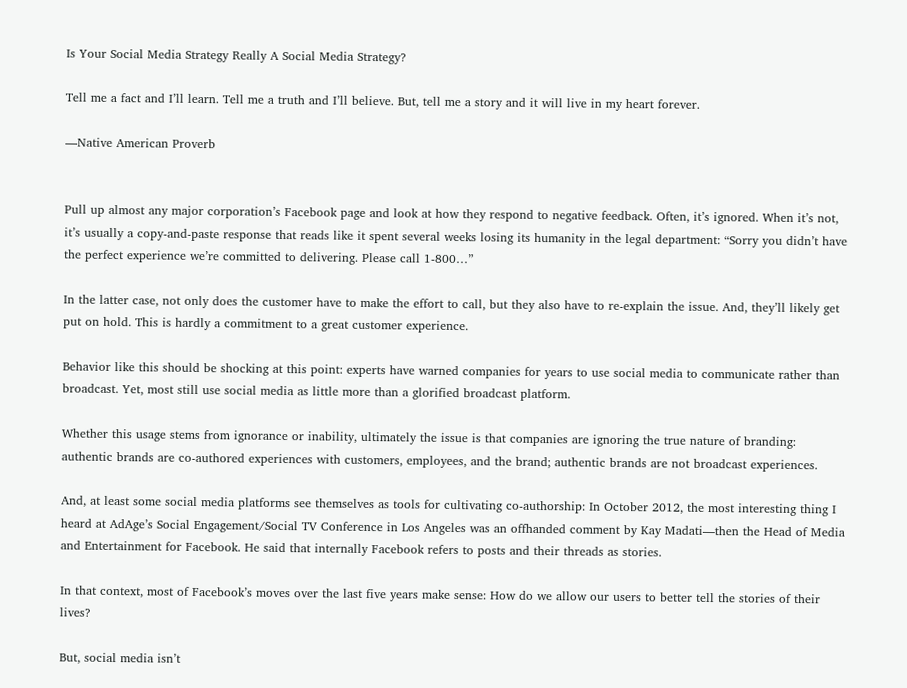Is Your Social Media Strategy Really A Social Media Strategy?

Tell me a fact and I’ll learn. Tell me a truth and I’ll believe. But, tell me a story and it will live in my heart forever.

—Native American Proverb


Pull up almost any major corporation’s Facebook page and look at how they respond to negative feedback. Often, it’s ignored. When it’s not, it’s usually a copy-and-paste response that reads like it spent several weeks losing its humanity in the legal department: “Sorry you didn’t have the perfect experience we’re committed to delivering. Please call 1-800…”

In the latter case, not only does the customer have to make the effort to call, but they also have to re-explain the issue. And, they’ll likely get put on hold. This is hardly a commitment to a great customer experience.

Behavior like this should be shocking at this point: experts have warned companies for years to use social media to communicate rather than broadcast. Yet, most still use social media as little more than a glorified broadcast platform.

Whether this usage stems from ignorance or inability, ultimately the issue is that companies are ignoring the true nature of branding: authentic brands are co-authored experiences with customers, employees, and the brand; authentic brands are not broadcast experiences.

And, at least some social media platforms see themselves as tools for cultivating co-authorship: In October 2012, the most interesting thing I heard at AdAge’s Social Engagement/Social TV Conference in Los Angeles was an offhanded comment by Kay Madati—then the Head of Media and Entertainment for Facebook. He said that internally Facebook refers to posts and their threads as stories.

In that context, most of Facebook’s moves over the last five years make sense: How do we allow our users to better tell the stories of their lives?

But, social media isn’t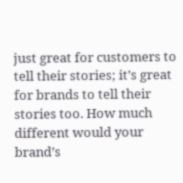just great for customers to tell their stories; it’s great for brands to tell their stories too. How much different would your brand’s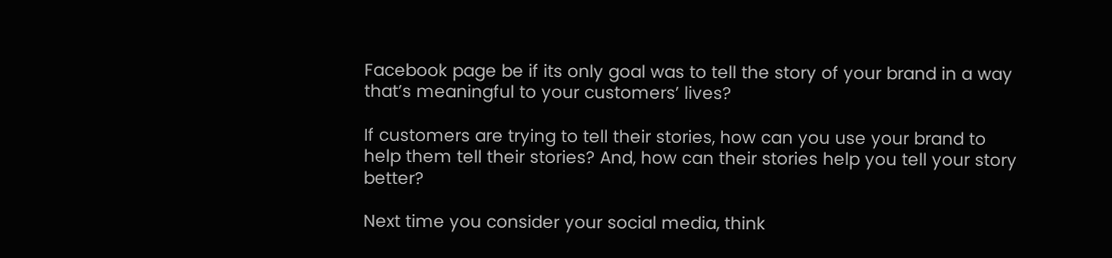Facebook page be if its only goal was to tell the story of your brand in a way that’s meaningful to your customers’ lives?

If customers are trying to tell their stories, how can you use your brand to help them tell their stories? And, how can their stories help you tell your story better?

Next time you consider your social media, think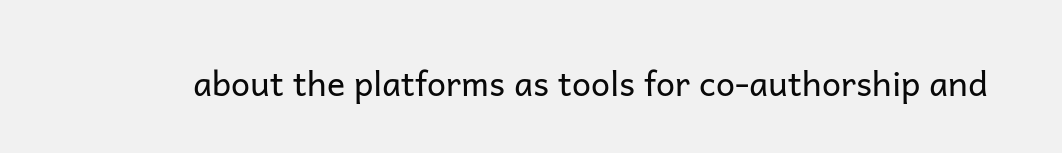about the platforms as tools for co-authorship and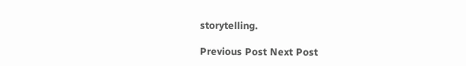storytelling.

Previous Post Next Post